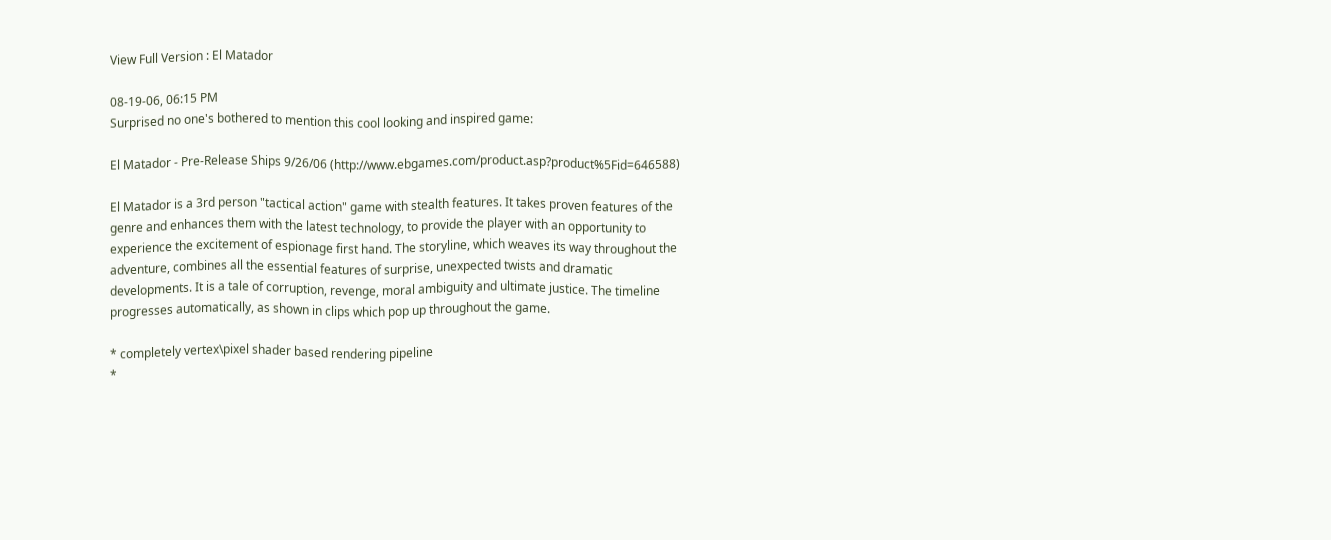View Full Version : El Matador

08-19-06, 06:15 PM
Surprised no one's bothered to mention this cool looking and inspired game:

El Matador - Pre-Release Ships 9/26/06 (http://www.ebgames.com/product.asp?product%5Fid=646588)

El Matador is a 3rd person "tactical action" game with stealth features. It takes proven features of the genre and enhances them with the latest technology, to provide the player with an opportunity to experience the excitement of espionage first hand. The storyline, which weaves its way throughout the adventure, combines all the essential features of surprise, unexpected twists and dramatic developments. It is a tale of corruption, revenge, moral ambiguity and ultimate justice. The timeline progresses automatically, as shown in clips which pop up throughout the game.

* completely vertex\pixel shader based rendering pipeline
*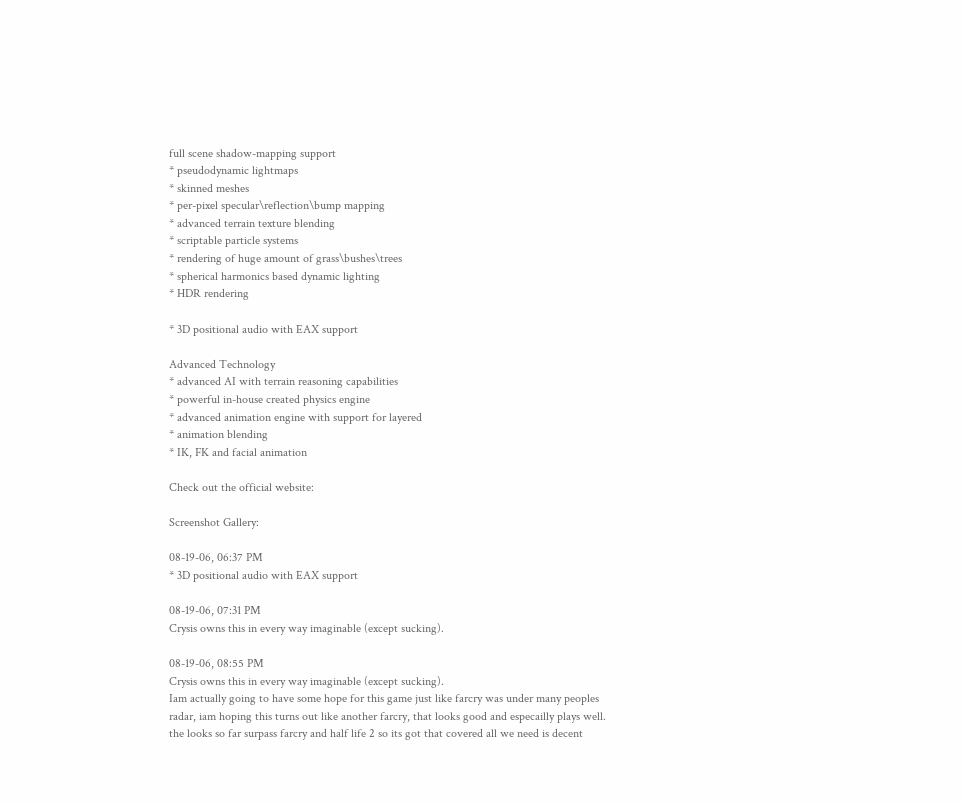full scene shadow-mapping support
* pseudodynamic lightmaps
* skinned meshes
* per-pixel specular\reflection\bump mapping
* advanced terrain texture blending
* scriptable particle systems
* rendering of huge amount of grass\bushes\trees
* spherical harmonics based dynamic lighting
* HDR rendering

* 3D positional audio with EAX support

Advanced Technology
* advanced AI with terrain reasoning capabilities
* powerful in-house created physics engine
* advanced animation engine with support for layered
* animation blending
* IK, FK and facial animation

Check out the official website:

Screenshot Gallery:

08-19-06, 06:37 PM
* 3D positional audio with EAX support

08-19-06, 07:31 PM
Crysis owns this in every way imaginable (except sucking).

08-19-06, 08:55 PM
Crysis owns this in every way imaginable (except sucking).
Iam actually going to have some hope for this game just like farcry was under many peoples radar, iam hoping this turns out like another farcry, that looks good and especailly plays well. the looks so far surpass farcry and half life 2 so its got that covered all we need is decent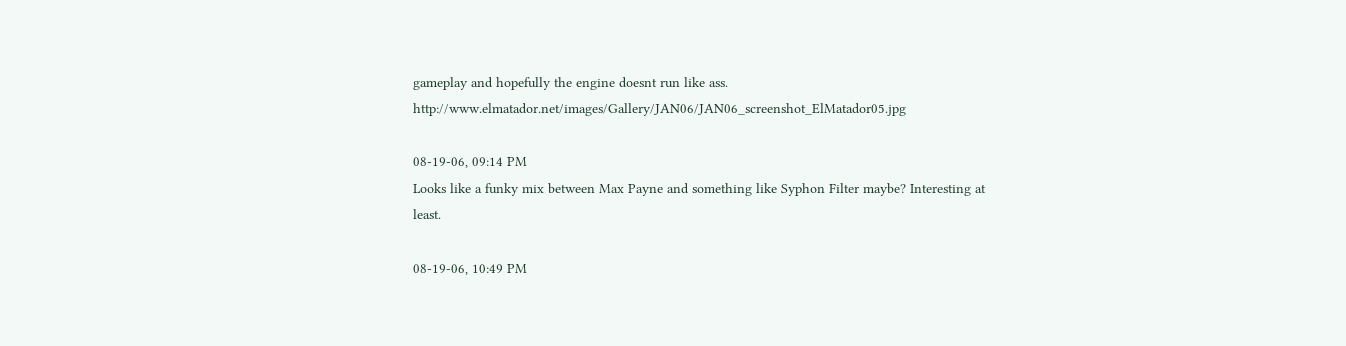gameplay and hopefully the engine doesnt run like ass. http://www.elmatador.net/images/Gallery/JAN06/JAN06_screenshot_ElMatador05.jpg

08-19-06, 09:14 PM
Looks like a funky mix between Max Payne and something like Syphon Filter maybe? Interesting at least.

08-19-06, 10:49 PM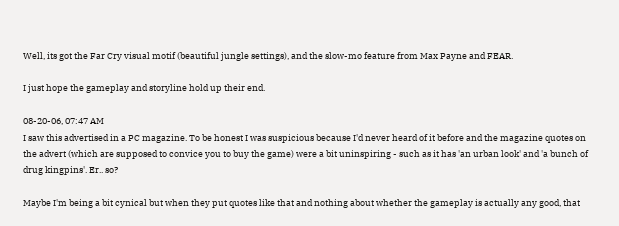Well, its got the Far Cry visual motif (beautiful jungle settings), and the slow-mo feature from Max Payne and FEAR.

I just hope the gameplay and storyline hold up their end.

08-20-06, 07:47 AM
I saw this advertised in a PC magazine. To be honest I was suspicious because I'd never heard of it before and the magazine quotes on the advert (which are supposed to convice you to buy the game) were a bit uninspiring - such as it has 'an urban look' and 'a bunch of drug kingpins'. Er.. so?

Maybe I'm being a bit cynical but when they put quotes like that and nothing about whether the gameplay is actually any good, that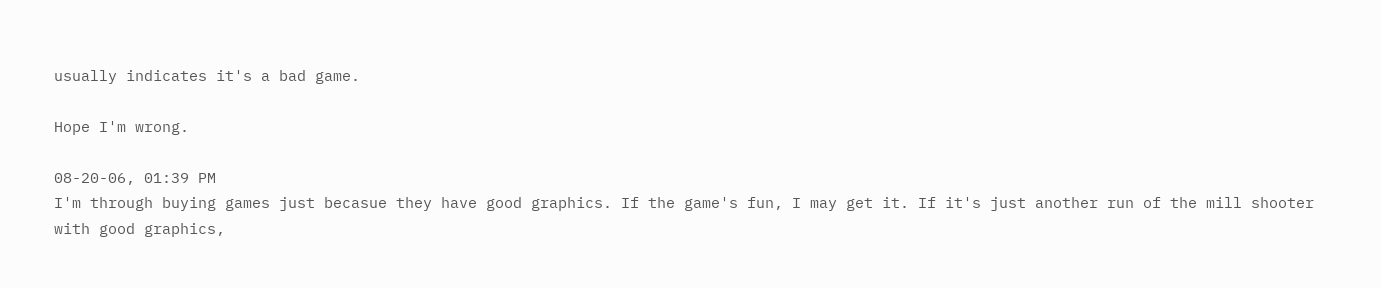usually indicates it's a bad game.

Hope I'm wrong.

08-20-06, 01:39 PM
I'm through buying games just becasue they have good graphics. If the game's fun, I may get it. If it's just another run of the mill shooter with good graphics,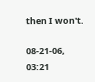then I won't.

08-21-06, 03:21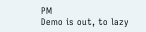PM
Demo is out, to lazy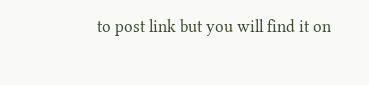to post link but you will find it on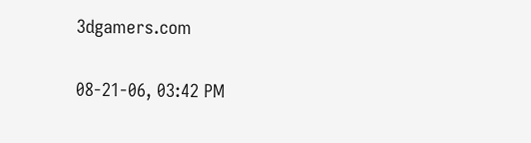3dgamers.com

08-21-06, 03:42 PM